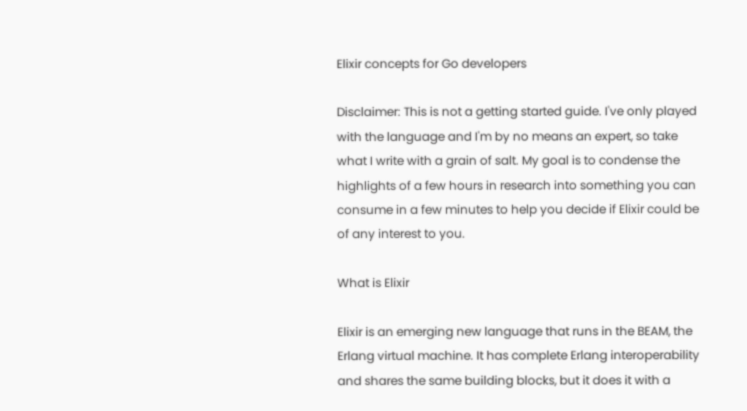Elixir concepts for Go developers

Disclaimer: This is not a getting started guide. I've only played with the language and I'm by no means an expert, so take what I write with a grain of salt. My goal is to condense the highlights of a few hours in research into something you can consume in a few minutes to help you decide if Elixir could be of any interest to you.

What is Elixir

Elixir is an emerging new language that runs in the BEAM, the Erlang virtual machine. It has complete Erlang interoperability and shares the same building blocks, but it does it with a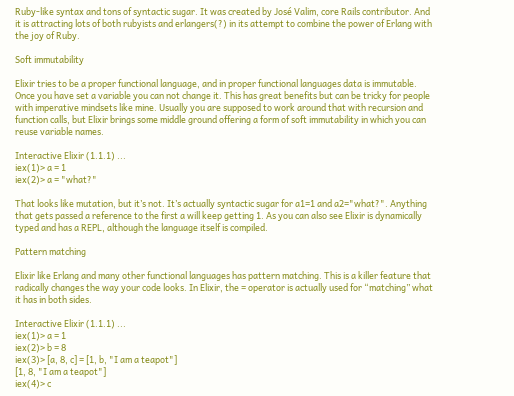Ruby-like syntax and tons of syntactic sugar. It was created by José Valim, core Rails contributor. And it is attracting lots of both rubyists and erlangers(?) in its attempt to combine the power of Erlang with the joy of Ruby.

Soft immutability

Elixir tries to be a proper functional language, and in proper functional languages data is immutable. Once you have set a variable you can not change it. This has great benefits but can be tricky for people with imperative mindsets like mine. Usually you are supposed to work around that with recursion and function calls, but Elixir brings some middle ground offering a form of soft immutability in which you can reuse variable names.

Interactive Elixir (1.1.1) ...
iex(1)> a = 1
iex(2)> a = "what?"

That looks like mutation, but it’s not. It’s actually syntactic sugar for a1=1 and a2="what?". Anything that gets passed a reference to the first a will keep getting 1. As you can also see Elixir is dynamically typed and has a REPL, although the language itself is compiled.

Pattern matching

Elixir like Erlang and many other functional languages has pattern matching. This is a killer feature that radically changes the way your code looks. In Elixir, the = operator is actually used for “matching” what it has in both sides.

Interactive Elixir (1.1.1) ...
iex(1)> a = 1
iex(2)> b = 8
iex(3)> [a, 8, c] = [1, b, "I am a teapot"]
[1, 8, "I am a teapot"]
iex(4)> c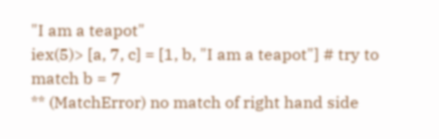"I am a teapot"
iex(5)> [a, 7, c] = [1, b, "I am a teapot"] # try to match b = 7
** (MatchError) no match of right hand side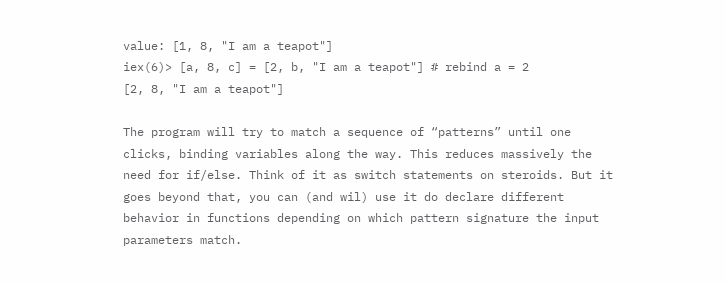value: [1, 8, "I am a teapot"]
iex(6)> [a, 8, c] = [2, b, "I am a teapot"] # rebind a = 2
[2, 8, "I am a teapot"]

The program will try to match a sequence of “patterns” until one clicks, binding variables along the way. This reduces massively the need for if/else. Think of it as switch statements on steroids. But it goes beyond that, you can (and wil) use it do declare different behavior in functions depending on which pattern signature the input parameters match.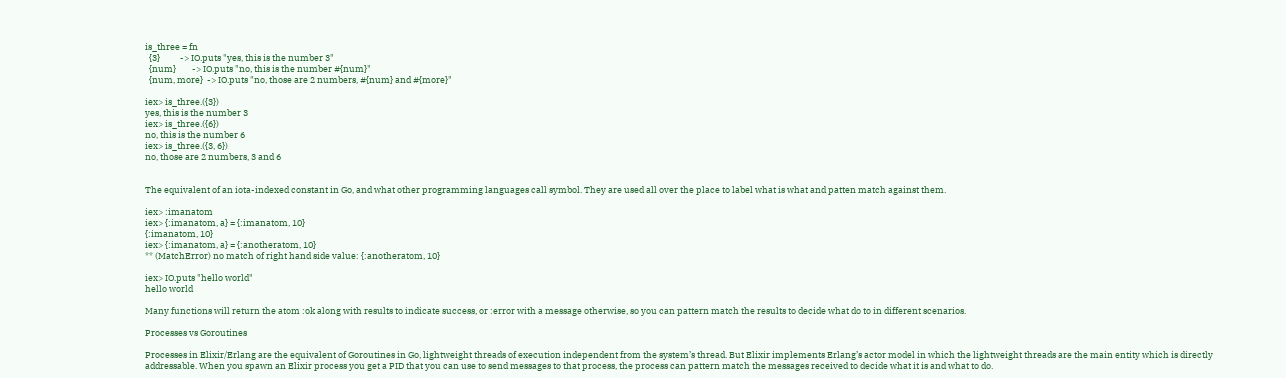is_three = fn
  {3}          -> IO.puts "yes, this is the number 3"
  {num}        -> IO.puts "no, this is the number #{num}"
  {num, more}  -> IO.puts "no, those are 2 numbers, #{num} and #{more}"

iex> is_three.({3})
yes, this is the number 3
iex> is_three.({6})
no, this is the number 6
iex> is_three.({3, 6})
no, those are 2 numbers, 3 and 6


The equivalent of an iota-indexed constant in Go, and what other programming languages call symbol. They are used all over the place to label what is what and patten match against them.

iex> :imanatom
iex> {:imanatom, a} = {:imanatom, 10}
{:imanatom, 10}
iex> {:imanatom, a} = {:anotheratom, 10}
** (MatchError) no match of right hand side value: {:anotheratom, 10}

iex> IO.puts "hello world"
hello world

Many functions will return the atom :ok along with results to indicate success, or :error with a message otherwise, so you can pattern match the results to decide what do to in different scenarios.

Processes vs Goroutines

Processes in Elixir/Erlang are the equivalent of Goroutines in Go, lightweight threads of execution independent from the system’s thread. But Elixir implements Erlang’s actor model in which the lightweight threads are the main entity which is directly addressable. When you spawn an Elixir process you get a PID that you can use to send messages to that process, the process can pattern match the messages received to decide what it is and what to do.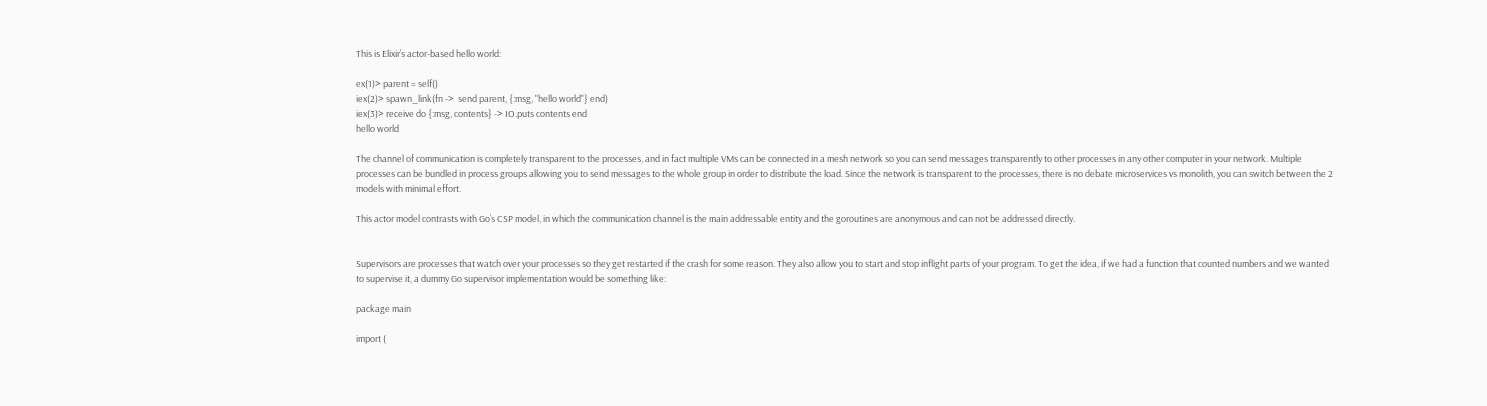This is Elixir’s actor-based hello world:

ex(1)> parent = self()
iex(2)> spawn_link(fn ->  send parent, {:msg, "hello world"} end)
iex(3)> receive do {:msg, contents} -> IO.puts contents end
hello world

The channel of communication is completely transparent to the processes, and in fact multiple VMs can be connected in a mesh network so you can send messages transparently to other processes in any other computer in your network. Multiple processes can be bundled in process groups allowing you to send messages to the whole group in order to distribute the load. Since the network is transparent to the processes, there is no debate microservices vs monolith, you can switch between the 2 models with minimal effort.

This actor model contrasts with Go’s CSP model, in which the communication channel is the main addressable entity and the goroutines are anonymous and can not be addressed directly.


Supervisors are processes that watch over your processes so they get restarted if the crash for some reason. They also allow you to start and stop inflight parts of your program. To get the idea, if we had a function that counted numbers and we wanted to supervise it, a dummy Go supervisor implementation would be something like:

package main

import (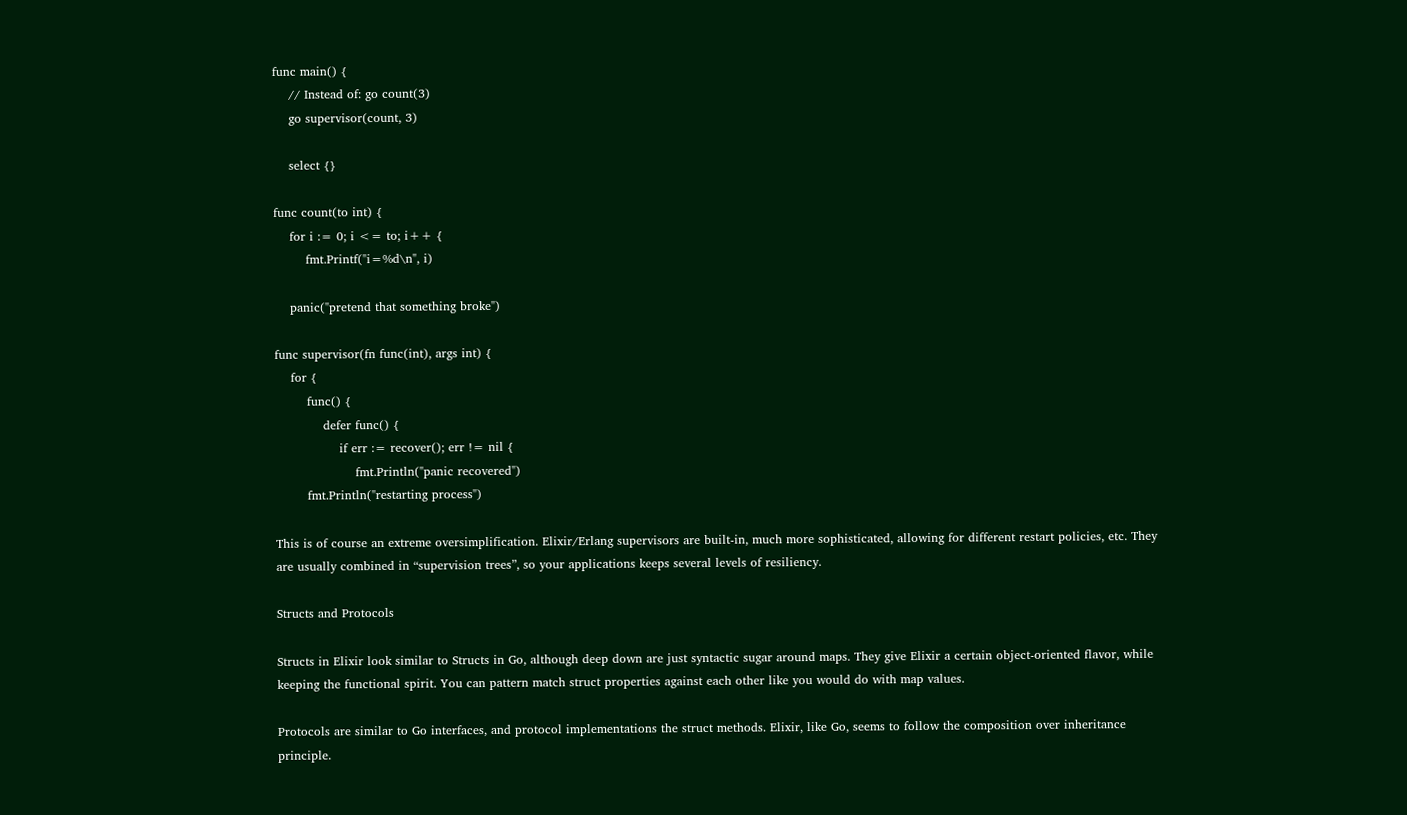func main() {
    // Instead of: go count(3)
    go supervisor(count, 3)

    select {}

func count(to int) {
    for i := 0; i <= to; i++ {
        fmt.Printf("i=%d\n", i)

    panic("pretend that something broke")

func supervisor(fn func(int), args int) {
    for {
        func() {
            defer func() {
                if err := recover(); err != nil {
                    fmt.Println("panic recovered")
        fmt.Println("restarting process")

This is of course an extreme oversimplification. Elixir/Erlang supervisors are built-in, much more sophisticated, allowing for different restart policies, etc. They are usually combined in “supervision trees”, so your applications keeps several levels of resiliency.

Structs and Protocols

Structs in Elixir look similar to Structs in Go, although deep down are just syntactic sugar around maps. They give Elixir a certain object-oriented flavor, while keeping the functional spirit. You can pattern match struct properties against each other like you would do with map values.

Protocols are similar to Go interfaces, and protocol implementations the struct methods. Elixir, like Go, seems to follow the composition over inheritance principle.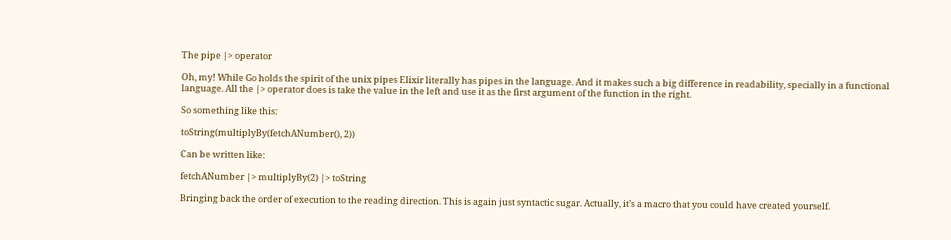The pipe |> operator

Oh, my! While Go holds the spirit of the unix pipes Elixir literally has pipes in the language. And it makes such a big difference in readability, specially in a functional language. All the |> operator does is take the value in the left and use it as the first argument of the function in the right.

So something like this:

toString(multiplyBy(fetchANumber(), 2))

Can be written like:

fetchANumber |> multiplyBy(2) |> toString

Bringing back the order of execution to the reading direction. This is again just syntactic sugar. Actually, it’s a macro that you could have created yourself.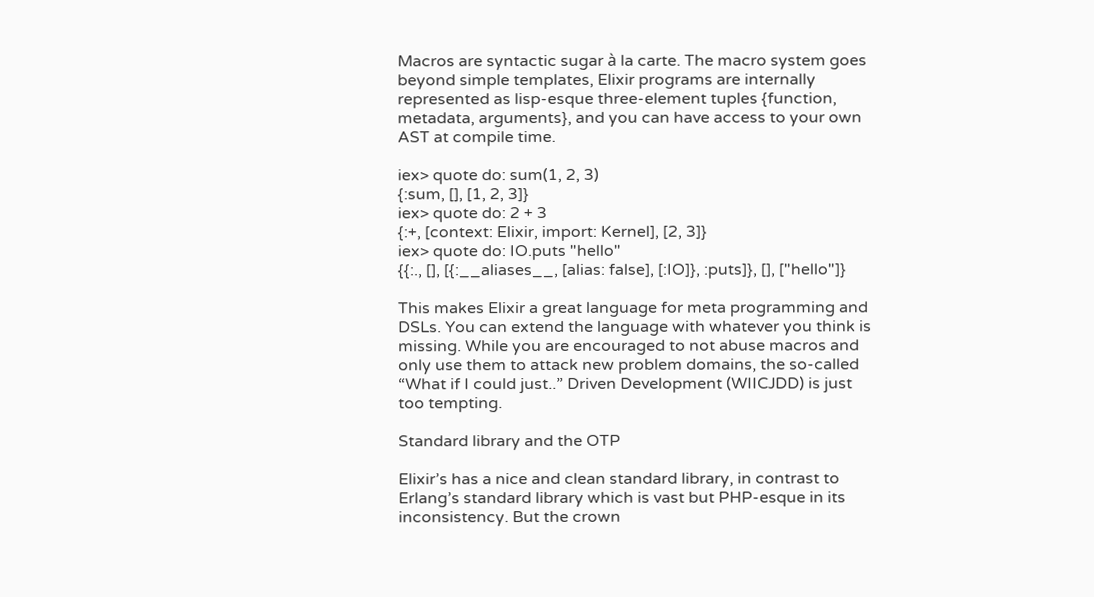Macros are syntactic sugar à la carte. The macro system goes beyond simple templates, Elixir programs are internally represented as lisp-esque three-element tuples {function, metadata, arguments}, and you can have access to your own AST at compile time.

iex> quote do: sum(1, 2, 3)
{:sum, [], [1, 2, 3]}
iex> quote do: 2 + 3
{:+, [context: Elixir, import: Kernel], [2, 3]}
iex> quote do: IO.puts "hello"
{{:., [], [{:__aliases__, [alias: false], [:IO]}, :puts]}, [], ["hello"]}

This makes Elixir a great language for meta programming and DSLs. You can extend the language with whatever you think is missing. While you are encouraged to not abuse macros and only use them to attack new problem domains, the so-called “What if I could just..” Driven Development (WIICJDD) is just too tempting.

Standard library and the OTP

Elixir’s has a nice and clean standard library, in contrast to Erlang’s standard library which is vast but PHP-esque in its inconsistency. But the crown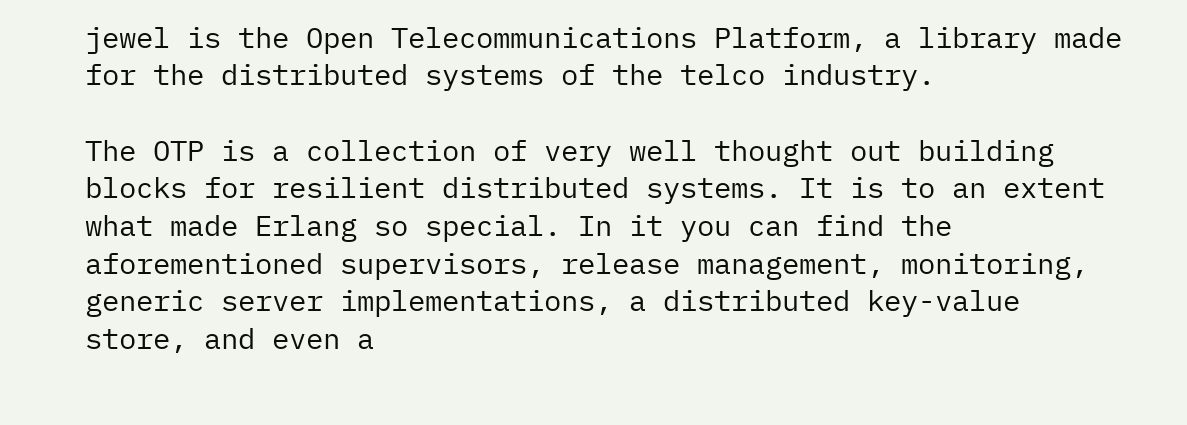jewel is the Open Telecommunications Platform, a library made for the distributed systems of the telco industry.

The OTP is a collection of very well thought out building blocks for resilient distributed systems. It is to an extent what made Erlang so special. In it you can find the aforementioned supervisors, release management, monitoring, generic server implementations, a distributed key-value store, and even a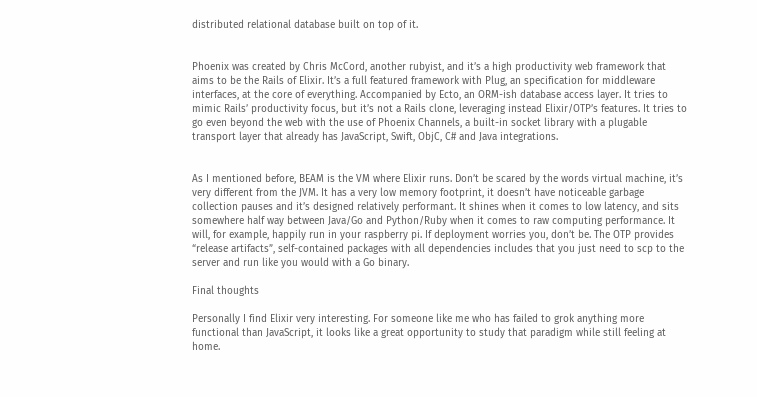distributed relational database built on top of it.


Phoenix was created by Chris McCord, another rubyist, and it’s a high productivity web framework that aims to be the Rails of Elixir. It’s a full featured framework with Plug, an specification for middleware interfaces, at the core of everything. Accompanied by Ecto, an ORM-ish database access layer. It tries to mimic Rails’ productivity focus, but it’s not a Rails clone, leveraging instead Elixir/OTP’s features. It tries to go even beyond the web with the use of Phoenix Channels, a built-in socket library with a plugable transport layer that already has JavaScript, Swift, ObjC, C# and Java integrations.


As I mentioned before, BEAM is the VM where Elixir runs. Don’t be scared by the words virtual machine, it’s very different from the JVM. It has a very low memory footprint, it doesn’t have noticeable garbage collection pauses and it’s designed relatively performant. It shines when it comes to low latency, and sits somewhere half way between Java/Go and Python/Ruby when it comes to raw computing performance. It will, for example, happily run in your raspberry pi. If deployment worries you, don’t be. The OTP provides “release artifacts”, self-contained packages with all dependencies includes that you just need to scp to the server and run like you would with a Go binary.

Final thoughts

Personally I find Elixir very interesting. For someone like me who has failed to grok anything more functional than JavaScript, it looks like a great opportunity to study that paradigm while still feeling at home.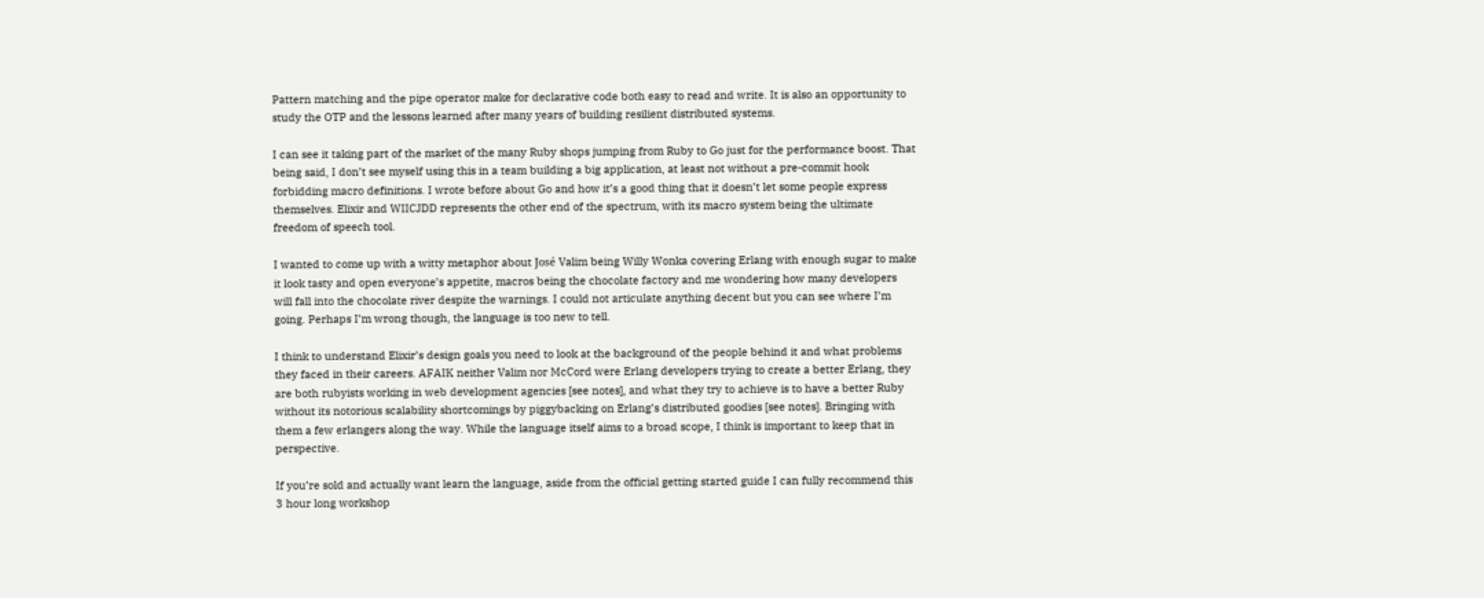Pattern matching and the pipe operator make for declarative code both easy to read and write. It is also an opportunity to study the OTP and the lessons learned after many years of building resilient distributed systems.

I can see it taking part of the market of the many Ruby shops jumping from Ruby to Go just for the performance boost. That being said, I don’t see myself using this in a team building a big application, at least not without a pre-commit hook forbidding macro definitions. I wrote before about Go and how it’s a good thing that it doesn’t let some people express themselves. Elixir and WIICJDD represents the other end of the spectrum, with its macro system being the ultimate freedom of speech tool.

I wanted to come up with a witty metaphor about José Valim being Willy Wonka covering Erlang with enough sugar to make it look tasty and open everyone’s appetite, macros being the chocolate factory and me wondering how many developers will fall into the chocolate river despite the warnings. I could not articulate anything decent but you can see where I’m going. Perhaps I’m wrong though, the language is too new to tell.

I think to understand Elixir’s design goals you need to look at the background of the people behind it and what problems they faced in their careers. AFAIK neither Valim nor McCord were Erlang developers trying to create a better Erlang, they are both rubyists working in web development agencies [see notes], and what they try to achieve is to have a better Ruby without its notorious scalability shortcomings by piggybacking on Erlang’s distributed goodies [see notes]. Bringing with them a few erlangers along the way. While the language itself aims to a broad scope, I think is important to keep that in perspective.

If you’re sold and actually want learn the language, aside from the official getting started guide I can fully recommend this 3 hour long workshop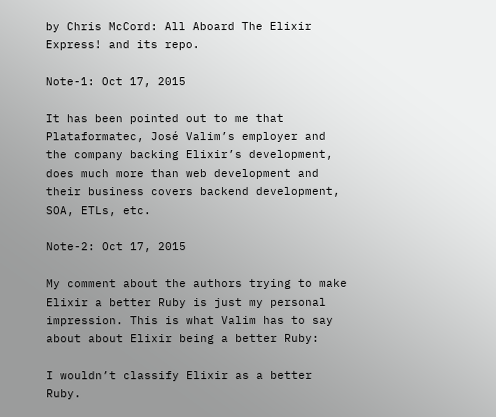by Chris McCord: All Aboard The Elixir Express! and its repo.

Note-1: Oct 17, 2015

It has been pointed out to me that Plataformatec, José Valim’s employer and the company backing Elixir’s development, does much more than web development and their business covers backend development, SOA, ETLs, etc.

Note-2: Oct 17, 2015

My comment about the authors trying to make Elixir a better Ruby is just my personal impression. This is what Valim has to say about about Elixir being a better Ruby:

I wouldn’t classify Elixir as a better Ruby.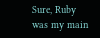Sure, Ruby was my main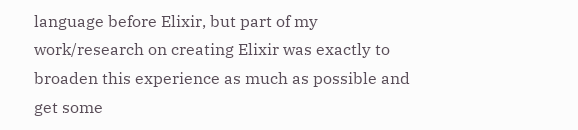language before Elixir, but part of my work/research on creating Elixir was exactly to broaden this experience as much as possible and get some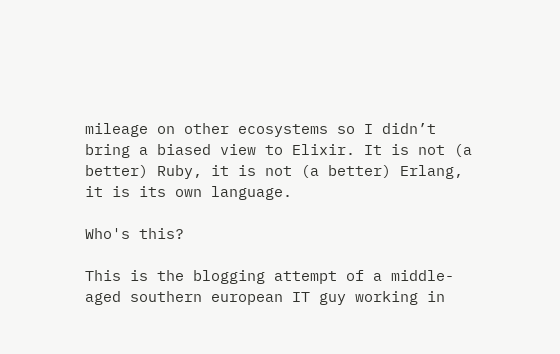mileage on other ecosystems so I didn’t bring a biased view to Elixir. It is not (a better) Ruby, it is not (a better) Erlang, it is its own language.

Who's this?

This is the blogging attempt of a middle-aged southern european IT guy working in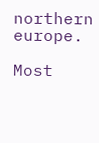northern europe.

Most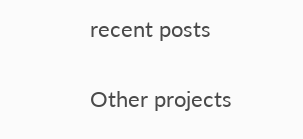recent posts

Other projects